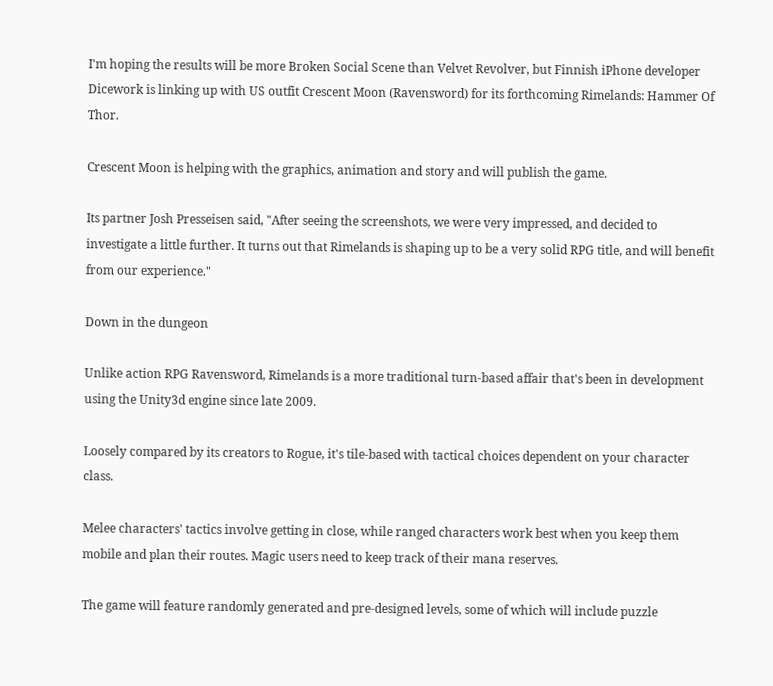I'm hoping the results will be more Broken Social Scene than Velvet Revolver, but Finnish iPhone developer Dicework is linking up with US outfit Crescent Moon (Ravensword) for its forthcoming Rimelands: Hammer Of Thor.

Crescent Moon is helping with the graphics, animation and story and will publish the game.

Its partner Josh Presseisen said, "After seeing the screenshots, we were very impressed, and decided to investigate a little further. It turns out that Rimelands is shaping up to be a very solid RPG title, and will benefit from our experience."

Down in the dungeon

Unlike action RPG Ravensword, Rimelands is a more traditional turn-based affair that's been in development using the Unity3d engine since late 2009.

Loosely compared by its creators to Rogue, it's tile-based with tactical choices dependent on your character class.

Melee characters' tactics involve getting in close, while ranged characters work best when you keep them mobile and plan their routes. Magic users need to keep track of their mana reserves.

The game will feature randomly generated and pre-designed levels, some of which will include puzzle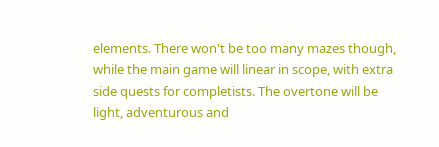elements. There won't be too many mazes though, while the main game will linear in scope, with extra side quests for completists. The overtone will be light, adventurous and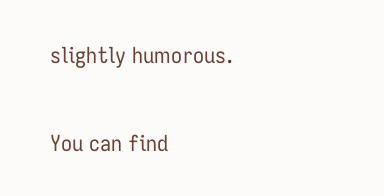slightly humorous.

You can find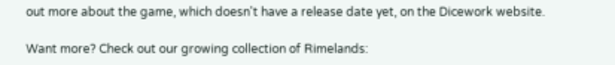out more about the game, which doesn't have a release date yet, on the Dicework website.

Want more? Check out our growing collection of Rimelands: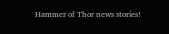Hammer of Thor news stories!